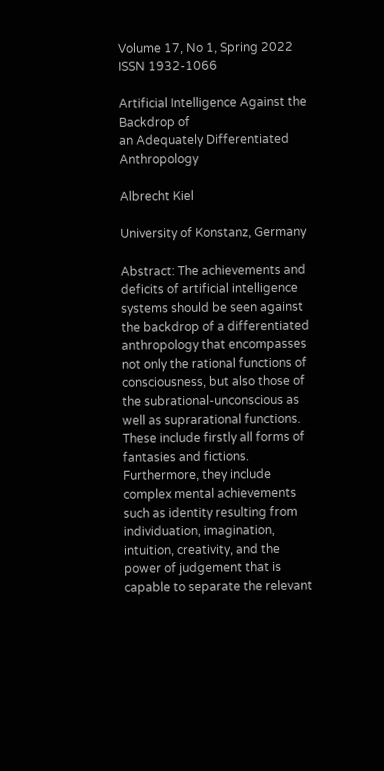Volume 17, No 1, Spring 2022      ISSN 1932-1066

Artificial Intelligence Against the Backdrop of
an Adequately Differentiated Anthropology

Albrecht Kiel

University of Konstanz, Germany

Abstract: The achievements and deficits of artificial intelligence systems should be seen against the backdrop of a differentiated anthropology that encompasses not only the rational functions of consciousness, but also those of the subrational-unconscious as well as suprarational functions. These include firstly all forms of fantasies and fictions. Furthermore, they include complex mental achievements such as identity resulting from individuation, imagination, intuition, creativity, and the power of judgement that is capable to separate the relevant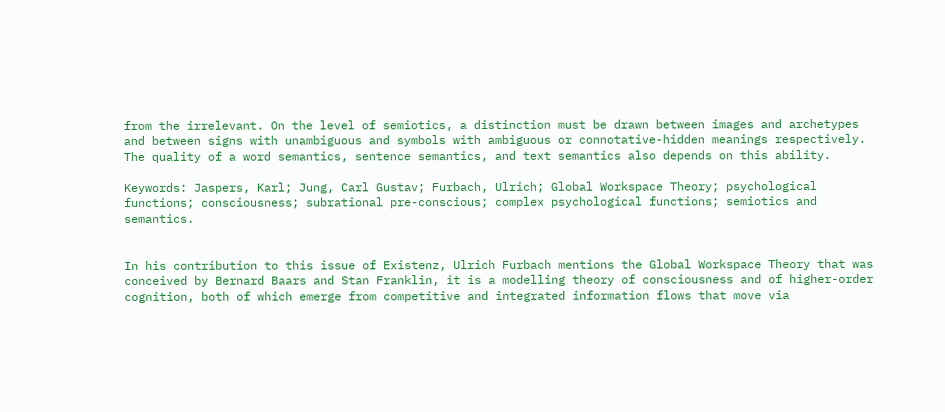from the irrelevant. On the level of semiotics, a distinction must be drawn between images and archetypes and between signs with unambiguous and symbols with ambiguous or connotative-hidden meanings respectively. The quality of a word semantics, sentence semantics, and text semantics also depends on this ability.

Keywords: Jaspers, Karl; Jung, Carl Gustav; Furbach, Ulrich; Global Workspace Theory; psychological functions; consciousness; subrational pre-conscious; complex psychological functions; semiotics and semantics.


In his contribution to this issue of Existenz, Ulrich Furbach mentions the Global Workspace Theory that was conceived by Bernard Baars and Stan Franklin, it is a modelling theory of consciousness and of higher-order cognition, both of which emerge from competitive and integrated information flows that move via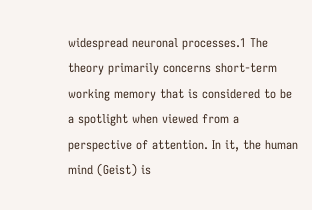widespread neuronal processes.1 The theory primarily concerns short-term working memory that is considered to be a spotlight when viewed from a perspective of attention. In it, the human mind (Geist) is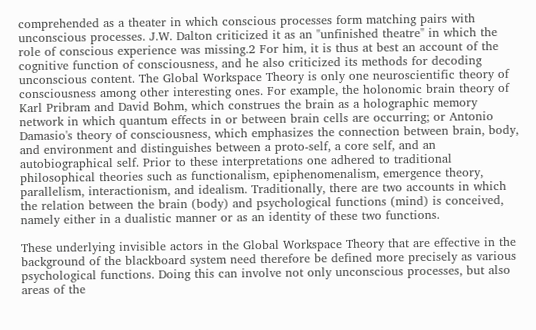comprehended as a theater in which conscious processes form matching pairs with unconscious processes. J.W. Dalton criticized it as an "unfinished theatre" in which the role of conscious experience was missing.2 For him, it is thus at best an account of the cognitive function of consciousness, and he also criticized its methods for decoding unconscious content. The Global Workspace Theory is only one neuroscientific theory of consciousness among other interesting ones. For example, the holonomic brain theory of Karl Pribram and David Bohm, which construes the brain as a holographic memory network in which quantum effects in or between brain cells are occurring; or Antonio Damasio's theory of consciousness, which emphasizes the connection between brain, body, and environment and distinguishes between a proto-self, a core self, and an autobiographical self. Prior to these interpretations one adhered to traditional philosophical theories such as functionalism, epiphenomenalism, emergence theory, parallelism, interactionism, and idealism. Traditionally, there are two accounts in which the relation between the brain (body) and psychological functions (mind) is conceived, namely either in a dualistic manner or as an identity of these two functions.

These underlying invisible actors in the Global Workspace Theory that are effective in the background of the blackboard system need therefore be defined more precisely as various psychological functions. Doing this can involve not only unconscious processes, but also areas of the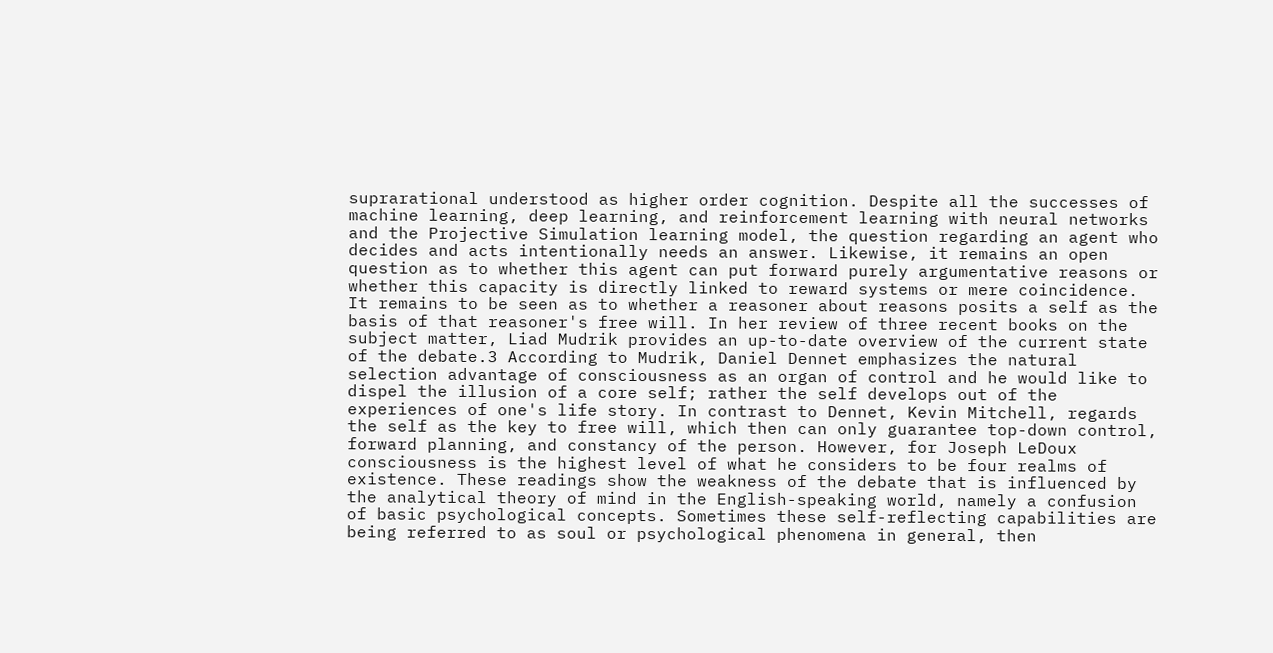suprarational understood as higher order cognition. Despite all the successes of machine learning, deep learning, and reinforcement learning with neural networks and the Projective Simulation learning model, the question regarding an agent who decides and acts intentionally needs an answer. Likewise, it remains an open question as to whether this agent can put forward purely argumentative reasons or whether this capacity is directly linked to reward systems or mere coincidence. It remains to be seen as to whether a reasoner about reasons posits a self as the basis of that reasoner's free will. In her review of three recent books on the subject matter, Liad Mudrik provides an up-to-date overview of the current state of the debate.3 According to Mudrik, Daniel Dennet emphasizes the natural selection advantage of consciousness as an organ of control and he would like to dispel the illusion of a core self; rather the self develops out of the experiences of one's life story. In contrast to Dennet, Kevin Mitchell, regards the self as the key to free will, which then can only guarantee top-down control, forward planning, and constancy of the person. However, for Joseph LeDoux consciousness is the highest level of what he considers to be four realms of existence. These readings show the weakness of the debate that is influenced by the analytical theory of mind in the English-speaking world, namely a confusion of basic psychological concepts. Sometimes these self-reflecting capabilities are being referred to as soul or psychological phenomena in general, then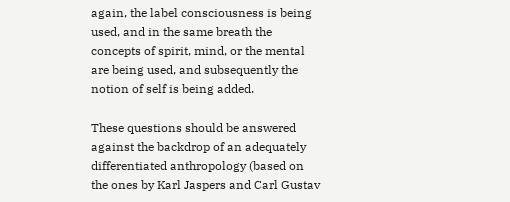again, the label consciousness is being used, and in the same breath the concepts of spirit, mind, or the mental are being used, and subsequently the notion of self is being added.

These questions should be answered against the backdrop of an adequately differentiated anthropology (based on the ones by Karl Jaspers and Carl Gustav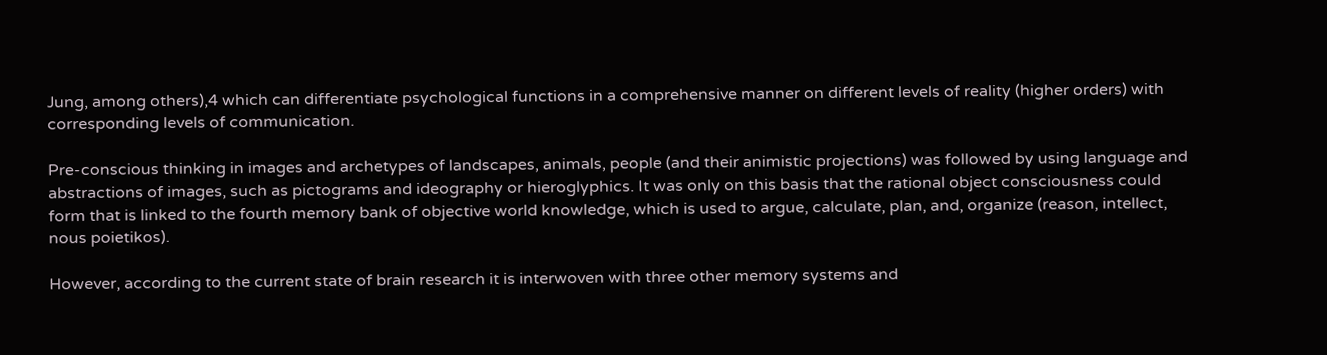Jung, among others),4 which can differentiate psychological functions in a comprehensive manner on different levels of reality (higher orders) with corresponding levels of communication.

Pre-conscious thinking in images and archetypes of landscapes, animals, people (and their animistic projections) was followed by using language and abstractions of images, such as pictograms and ideography or hieroglyphics. It was only on this basis that the rational object consciousness could form that is linked to the fourth memory bank of objective world knowledge, which is used to argue, calculate, plan, and, organize (reason, intellect, nous poietikos).

However, according to the current state of brain research it is interwoven with three other memory systems and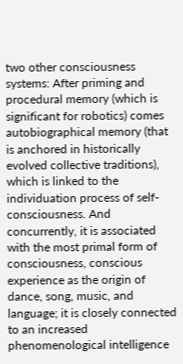two other consciousness systems: After priming and procedural memory (which is significant for robotics) comes autobiographical memory (that is anchored in historically evolved collective traditions), which is linked to the individuation process of self-consciousness. And concurrently, it is associated with the most primal form of consciousness, conscious experience as the origin of dance, song, music, and language; it is closely connected to an increased phenomenological intelligence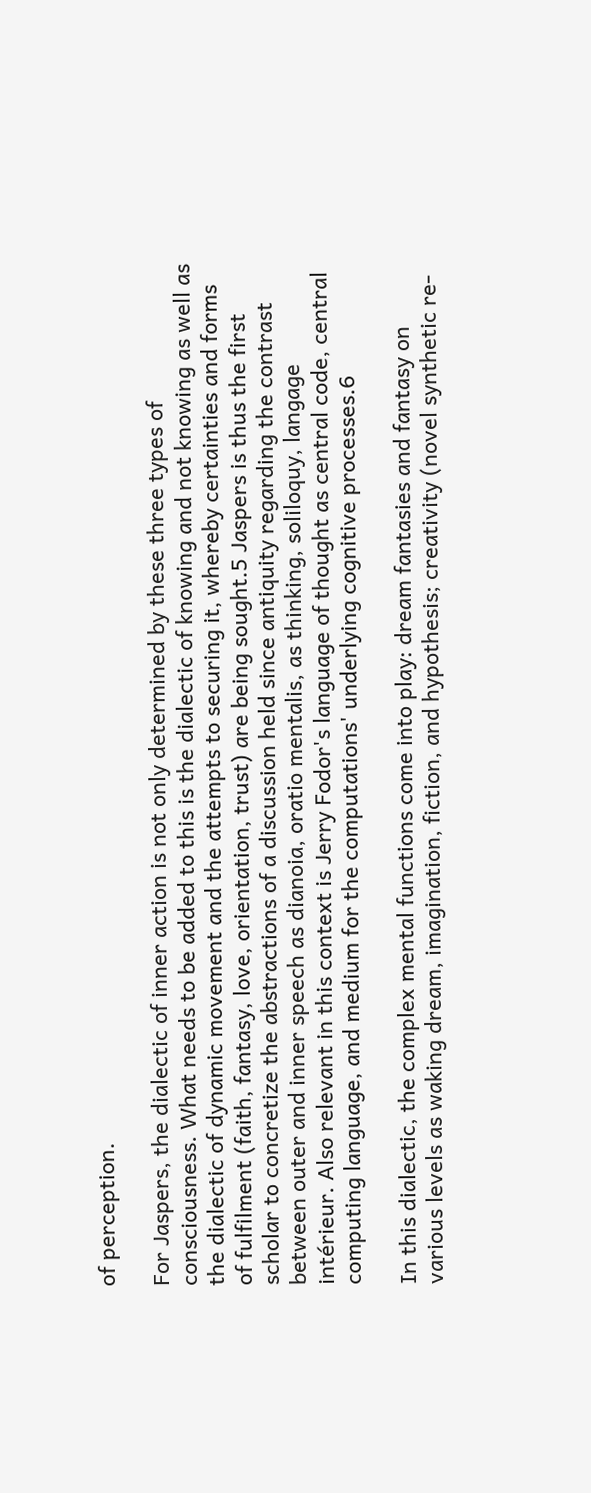of perception.

For Jaspers, the dialectic of inner action is not only determined by these three types of consciousness. What needs to be added to this is the dialectic of knowing and not knowing as well as the dialectic of dynamic movement and the attempts to securing it, whereby certainties and forms of fulfilment (faith, fantasy, love, orientation, trust) are being sought.5 Jaspers is thus the first scholar to concretize the abstractions of a discussion held since antiquity regarding the contrast between outer and inner speech as dianoia, oratio mentalis, as thinking, soliloquy, langage intérieur. Also relevant in this context is Jerry Fodor's language of thought as central code, central computing language, and medium for the computations' underlying cognitive processes.6

In this dialectic, the complex mental functions come into play: dream fantasies and fantasy on various levels as waking dream, imagination, fiction, and hypothesis; creativity (novel synthetic re-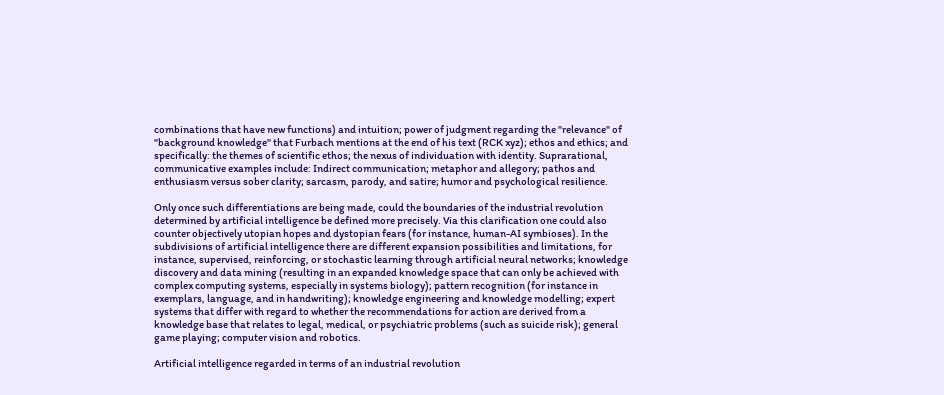combinations that have new functions) and intuition; power of judgment regarding the "relevance" of "background knowledge" that Furbach mentions at the end of his text (RCK xyz); ethos and ethics; and specifically: the themes of scientific ethos; the nexus of individuation with identity. Suprarational, communicative examples include: Indirect communication; metaphor and allegory; pathos and enthusiasm versus sober clarity; sarcasm, parody, and satire; humor and psychological resilience.

Only once such differentiations are being made, could the boundaries of the industrial revolution determined by artificial intelligence be defined more precisely. Via this clarification one could also counter objectively utopian hopes and dystopian fears (for instance, human-AI symbioses). In the subdivisions of artificial intelligence there are different expansion possibilities and limitations, for instance, supervised, reinforcing, or stochastic learning through artificial neural networks; knowledge discovery and data mining (resulting in an expanded knowledge space that can only be achieved with complex computing systems, especially in systems biology); pattern recognition (for instance in exemplars, language, and in handwriting); knowledge engineering and knowledge modelling; expert systems that differ with regard to whether the recommendations for action are derived from a knowledge base that relates to legal, medical, or psychiatric problems (such as suicide risk); general game playing; computer vision and robotics.

Artificial intelligence regarded in terms of an industrial revolution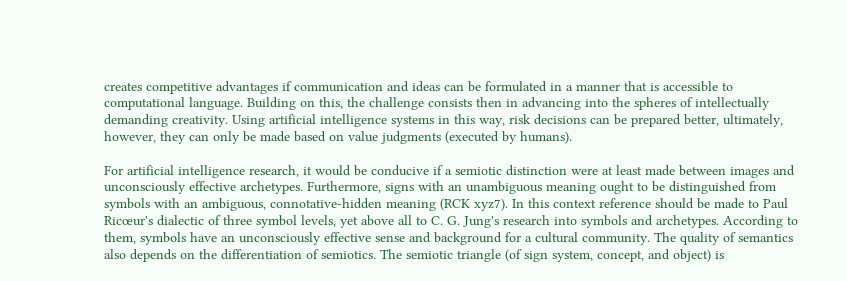creates competitive advantages if communication and ideas can be formulated in a manner that is accessible to computational language. Building on this, the challenge consists then in advancing into the spheres of intellectually demanding creativity. Using artificial intelligence systems in this way, risk decisions can be prepared better, ultimately, however, they can only be made based on value judgments (executed by humans).

For artificial intelligence research, it would be conducive if a semiotic distinction were at least made between images and unconsciously effective archetypes. Furthermore, signs with an unambiguous meaning ought to be distinguished from symbols with an ambiguous, connotative-hidden meaning (RCK xyz7). In this context reference should be made to Paul Ricœur's dialectic of three symbol levels, yet above all to C. G. Jung's research into symbols and archetypes. According to them, symbols have an unconsciously effective sense and background for a cultural community. The quality of semantics also depends on the differentiation of semiotics. The semiotic triangle (of sign system, concept, and object) is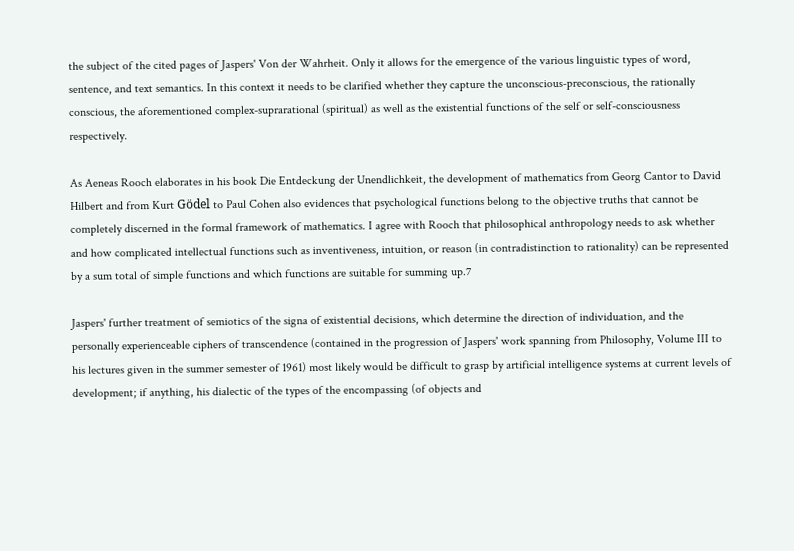the subject of the cited pages of Jaspers' Von der Wahrheit. Only it allows for the emergence of the various linguistic types of word, sentence, and text semantics. In this context it needs to be clarified whether they capture the unconscious-preconscious, the rationally conscious, the aforementioned complex-suprarational (spiritual) as well as the existential functions of the self or self-consciousness respectively.

As Aeneas Rooch elaborates in his book Die Entdeckung der Unendlichkeit, the development of mathematics from Georg Cantor to David Hilbert and from Kurt Gödel to Paul Cohen also evidences that psychological functions belong to the objective truths that cannot be completely discerned in the formal framework of mathematics. I agree with Rooch that philosophical anthropology needs to ask whether and how complicated intellectual functions such as inventiveness, intuition, or reason (in contradistinction to rationality) can be represented by a sum total of simple functions and which functions are suitable for summing up.7

Jaspers' further treatment of semiotics of the signa of existential decisions, which determine the direction of individuation, and the personally experienceable ciphers of transcendence (contained in the progression of Jaspers' work spanning from Philosophy, Volume III to his lectures given in the summer semester of 1961) most likely would be difficult to grasp by artificial intelligence systems at current levels of development; if anything, his dialectic of the types of the encompassing (of objects and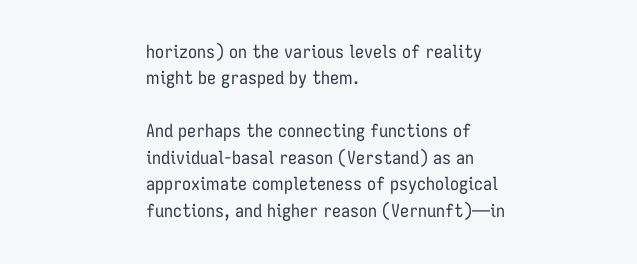horizons) on the various levels of reality might be grasped by them.

And perhaps the connecting functions of individual-basal reason (Verstand) as an approximate completeness of psychological functions, and higher reason (Vernunft)—in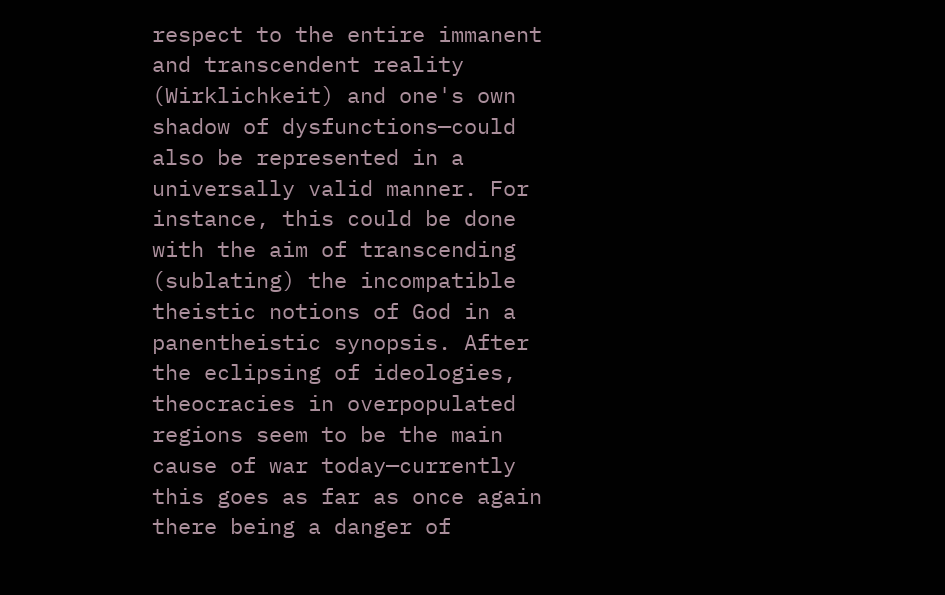respect to the entire immanent and transcendent reality (Wirklichkeit) and one's own shadow of dysfunctions—could also be represented in a universally valid manner. For instance, this could be done with the aim of transcending (sublating) the incompatible theistic notions of God in a panentheistic synopsis. After the eclipsing of ideologies, theocracies in overpopulated regions seem to be the main cause of war today—currently this goes as far as once again there being a danger of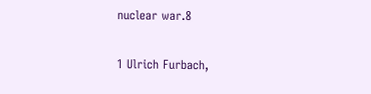nuclear war.8

1 Ulrich Furbach,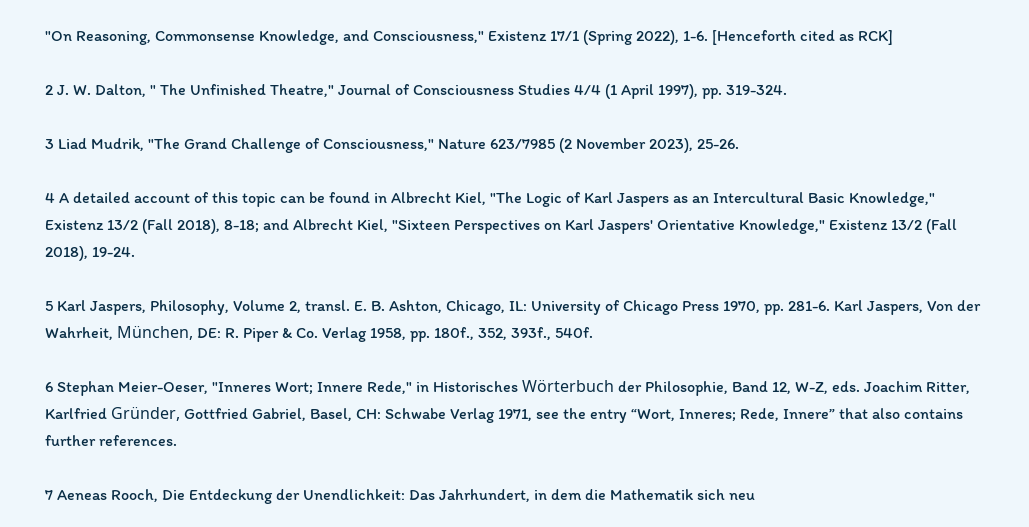"On Reasoning, Commonsense Knowledge, and Consciousness," Existenz 17/1 (Spring 2022), 1-6. [Henceforth cited as RCK]

2 J. W. Dalton, " The Unfinished Theatre," Journal of Consciousness Studies 4/4 (1 April 1997), pp. 319-324.

3 Liad Mudrik, "The Grand Challenge of Consciousness," Nature 623/7985 (2 November 2023), 25-26.

4 A detailed account of this topic can be found in Albrecht Kiel, "The Logic of Karl Jaspers as an Intercultural Basic Knowledge," Existenz 13/2 (Fall 2018), 8-18; and Albrecht Kiel, "Sixteen Perspectives on Karl Jaspers' Orientative Knowledge," Existenz 13/2 (Fall 2018), 19-24.

5 Karl Jaspers, Philosophy, Volume 2, transl. E. B. Ashton, Chicago, IL: University of Chicago Press 1970, pp. 281-6. Karl Jaspers, Von der Wahrheit, München, DE: R. Piper & Co. Verlag 1958, pp. 180f., 352, 393f., 540f.

6 Stephan Meier-Oeser, "Inneres Wort; Innere Rede," in Historisches Wörterbuch der Philosophie, Band 12, W-Z, eds. Joachim Ritter, Karlfried Gründer, Gottfried Gabriel, Basel, CH: Schwabe Verlag 1971, see the entry “Wort, Inneres; Rede, Innere” that also contains further references.

7 Aeneas Rooch, Die Entdeckung der Unendlichkeit: Das Jahrhundert, in dem die Mathematik sich neu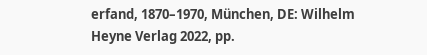erfand, 1870–1970, München, DE: Wilhelm Heyne Verlag 2022, pp.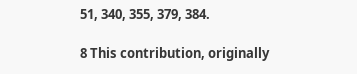51, 340, 355, 379, 384.

8 This contribution, originally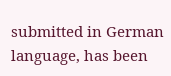submitted in German language, has been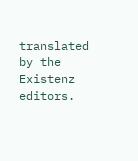translated by the Existenz editors.